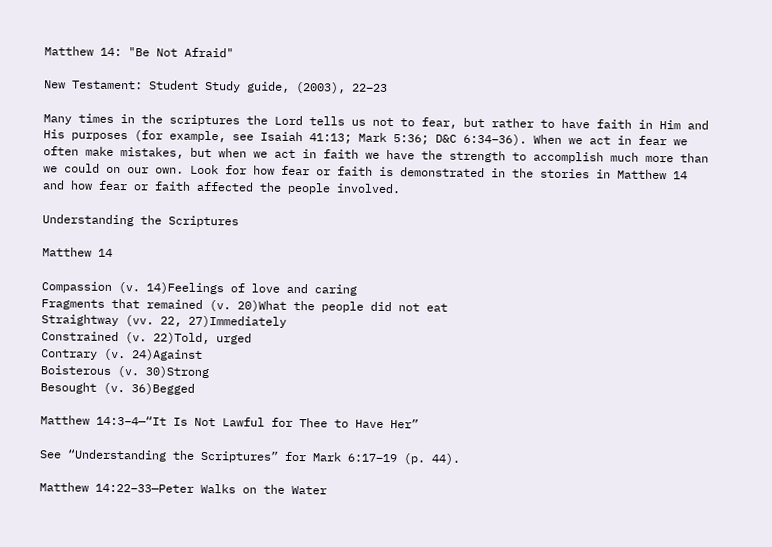Matthew 14: "Be Not Afraid"

New Testament: Student Study guide, (2003), 22–23

Many times in the scriptures the Lord tells us not to fear, but rather to have faith in Him and His purposes (for example, see Isaiah 41:13; Mark 5:36; D&C 6:34–36). When we act in fear we often make mistakes, but when we act in faith we have the strength to accomplish much more than we could on our own. Look for how fear or faith is demonstrated in the stories in Matthew 14 and how fear or faith affected the people involved.

Understanding the Scriptures

Matthew 14

Compassion (v. 14)Feelings of love and caring
Fragments that remained (v. 20)What the people did not eat
Straightway (vv. 22, 27)Immediately
Constrained (v. 22)Told, urged
Contrary (v. 24)Against
Boisterous (v. 30)Strong
Besought (v. 36)Begged

Matthew 14:3–4—“It Is Not Lawful for Thee to Have Her”

See “Understanding the Scriptures” for Mark 6:17–19 (p. 44).

Matthew 14:22–33—Peter Walks on the Water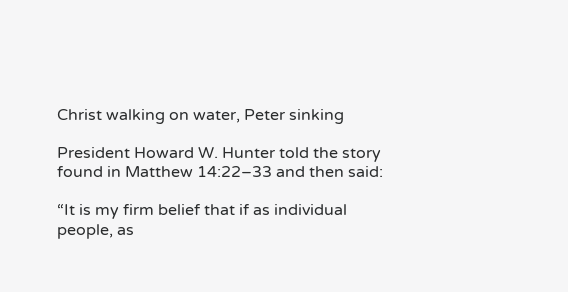Christ walking on water, Peter sinking

President Howard W. Hunter told the story found in Matthew 14:22–33 and then said:

“It is my firm belief that if as individual people, as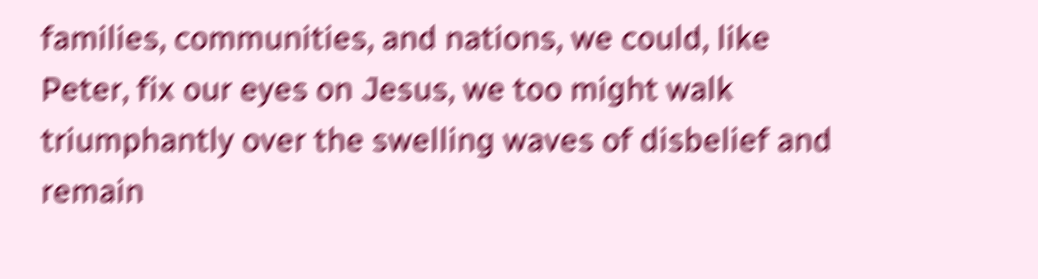families, communities, and nations, we could, like Peter, fix our eyes on Jesus, we too might walk triumphantly over the swelling waves of disbelief and remain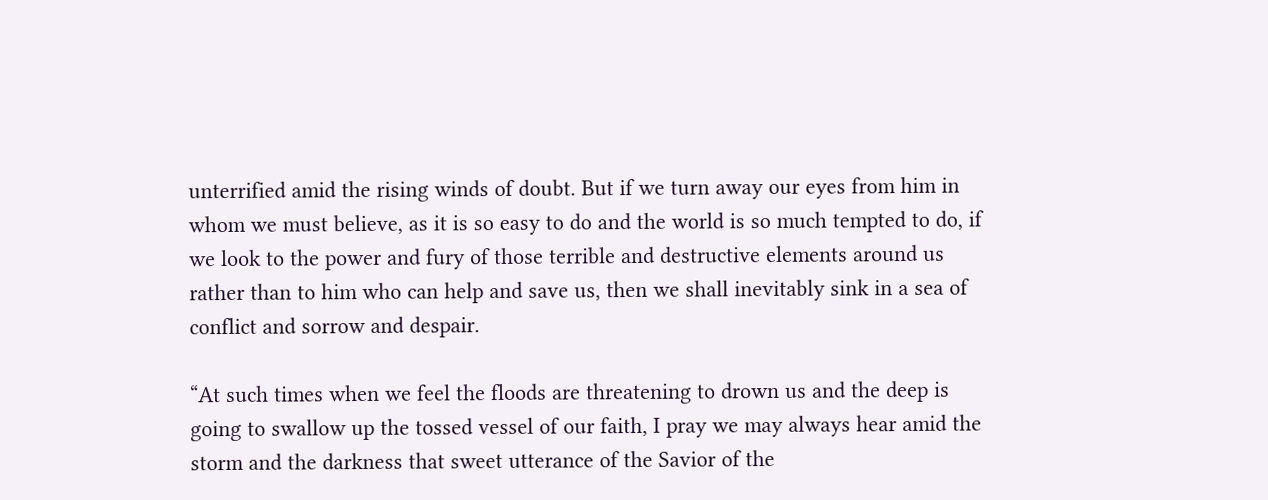unterrified amid the rising winds of doubt. But if we turn away our eyes from him in whom we must believe, as it is so easy to do and the world is so much tempted to do, if we look to the power and fury of those terrible and destructive elements around us rather than to him who can help and save us, then we shall inevitably sink in a sea of conflict and sorrow and despair.

“At such times when we feel the floods are threatening to drown us and the deep is going to swallow up the tossed vessel of our faith, I pray we may always hear amid the storm and the darkness that sweet utterance of the Savior of the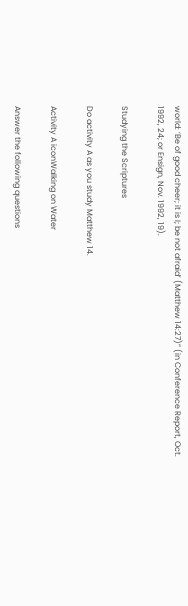world: ‘Be of good cheer; it is I; be not afraid’ (Matthew 14:27)” (in Conference Report, Oct. 1992, 24; or Ensign, Nov. 1992, 19).

Studying the Scriptures

Do activity A as you study Matthew 14.

Activity A iconWalking on Water

Answer the following questions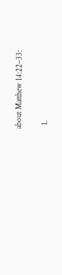about Matthew 14:22–33:

  1.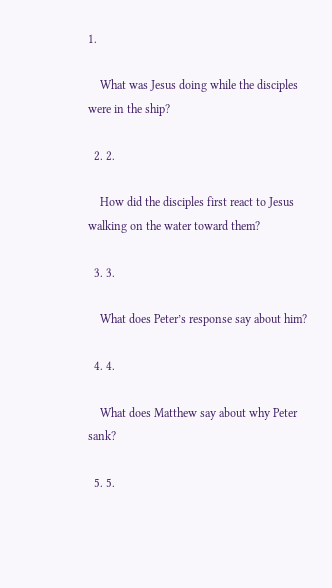1.

    What was Jesus doing while the disciples were in the ship?

  2. 2.

    How did the disciples first react to Jesus walking on the water toward them?

  3. 3.

    What does Peter’s response say about him?

  4. 4.

    What does Matthew say about why Peter sank?

  5. 5.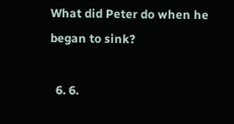What did Peter do when he began to sink?

  6. 6.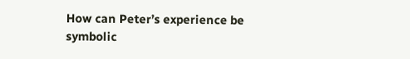How can Peter’s experience be symbolic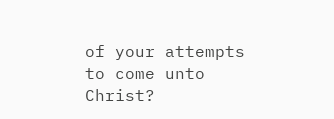of your attempts to come unto Christ?